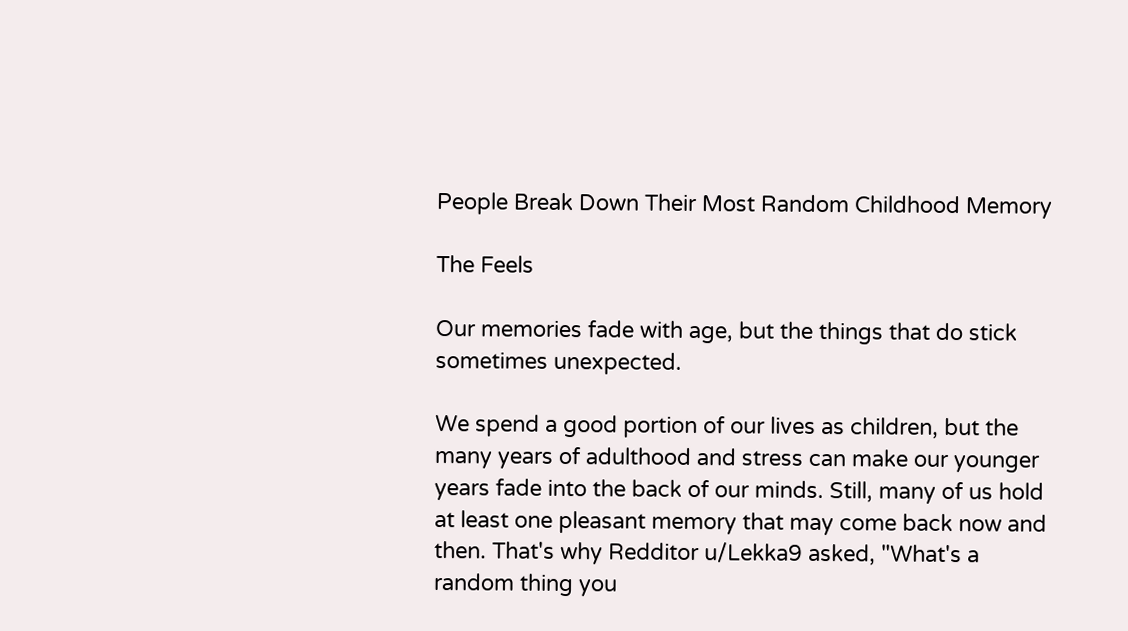People Break Down Their Most Random Childhood Memory

The Feels

Our memories fade with age, but the things that do stick sometimes unexpected.

We spend a good portion of our lives as children, but the many years of adulthood and stress can make our younger years fade into the back of our minds. Still, many of us hold at least one pleasant memory that may come back now and then. That's why Redditor u/Lekka9 asked, "What's a random thing you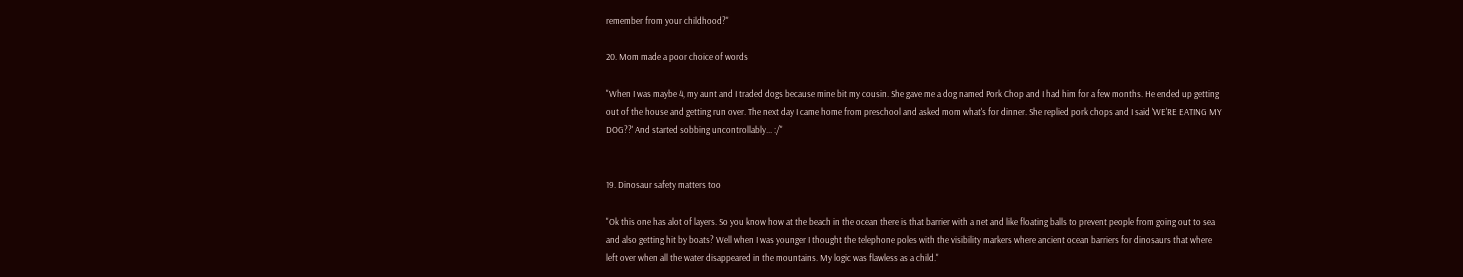remember from your childhood?"

20. Mom made a poor choice of words

"When I was maybe 4, my aunt and I traded dogs because mine bit my cousin. She gave me a dog named Pork Chop and I had him for a few months. He ended up getting out of the house and getting run over. The next day I came home from preschool and asked mom what's for dinner. She replied pork chops and I said 'WE'RE EATING MY DOG??' And started sobbing uncontrollably... :/"


19. Dinosaur safety matters too

"Ok this one has alot of layers. So you know how at the beach in the ocean there is that barrier with a net and like floating balls to prevent people from going out to sea and also getting hit by boats? Well when I was younger I thought the telephone poles with the visibility markers where ancient ocean barriers for dinosaurs that where left over when all the water disappeared in the mountains. My logic was flawless as a child."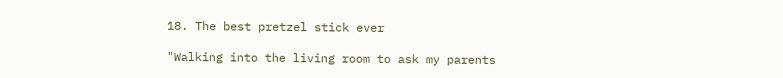18. The best pretzel stick ever

"Walking into the living room to ask my parents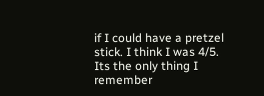if I could have a pretzel stick. I think I was 4/5. Its the only thing I remember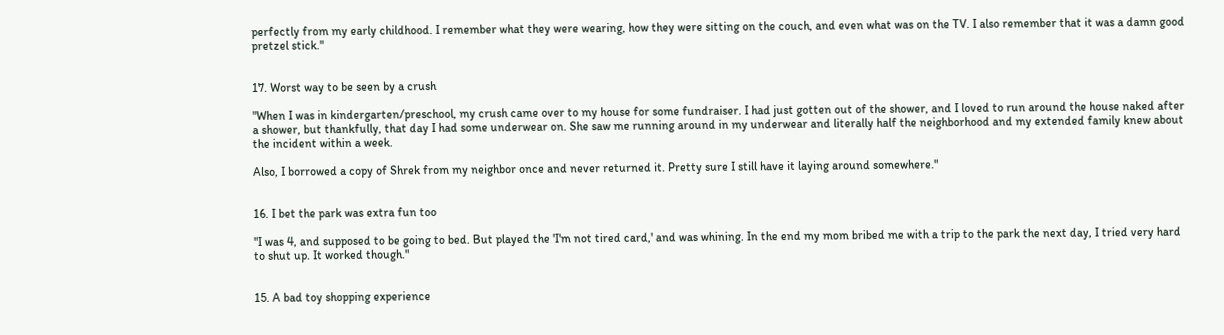perfectly from my early childhood. I remember what they were wearing, how they were sitting on the couch, and even what was on the TV. I also remember that it was a damn good pretzel stick."


17. Worst way to be seen by a crush

"When I was in kindergarten/preschool, my crush came over to my house for some fundraiser. I had just gotten out of the shower, and I loved to run around the house naked after a shower, but thankfully, that day I had some underwear on. She saw me running around in my underwear and literally half the neighborhood and my extended family knew about the incident within a week.

Also, I borrowed a copy of Shrek from my neighbor once and never returned it. Pretty sure I still have it laying around somewhere."


16. I bet the park was extra fun too

"I was 4, and supposed to be going to bed. But played the 'I'm not tired card,' and was whining. In the end my mom bribed me with a trip to the park the next day, I tried very hard to shut up. It worked though."


15. A bad toy shopping experience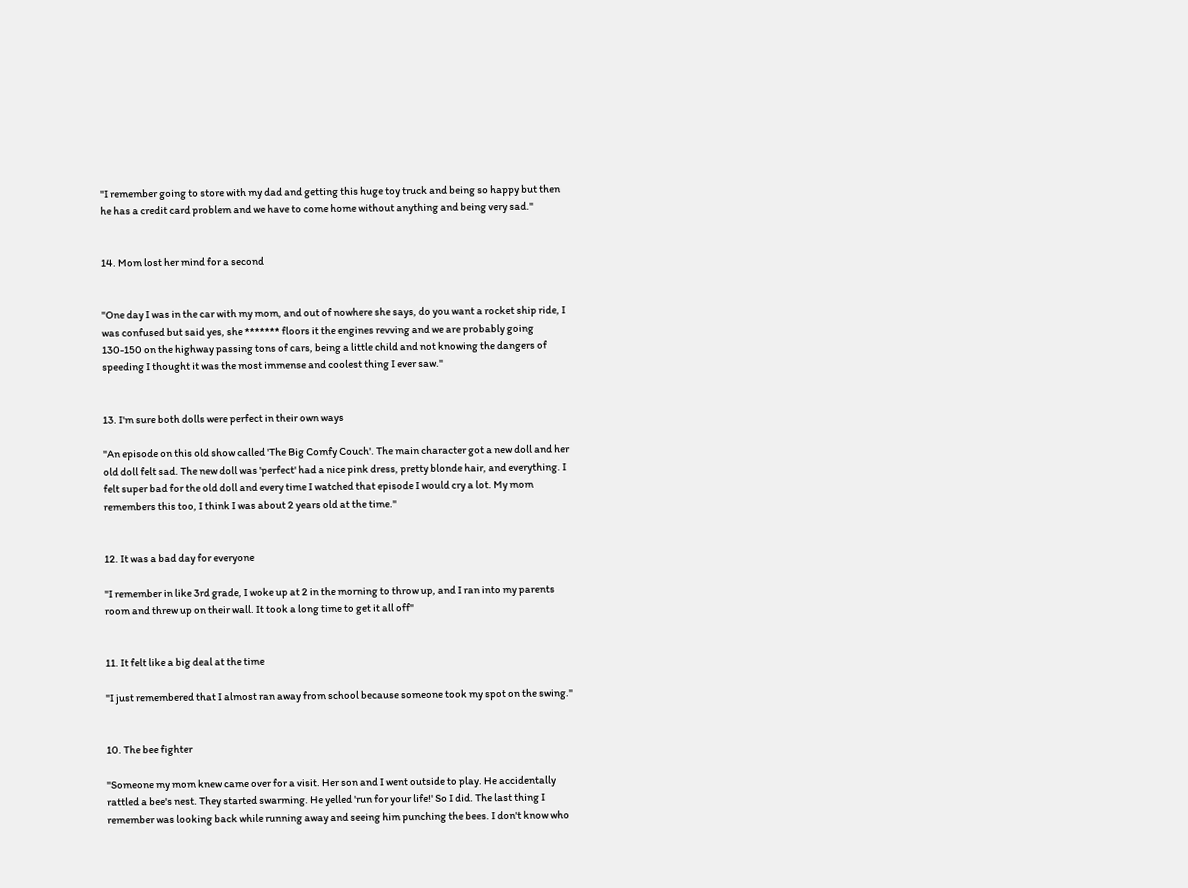"I remember going to store with my dad and getting this huge toy truck and being so happy but then he has a credit card problem and we have to come home without anything and being very sad."


14. Mom lost her mind for a second


"One day I was in the car with my mom, and out of nowhere she says, do you want a rocket ship ride, I was confused but said yes, she ******* floors it the engines revving and we are probably going 130-150 on the highway passing tons of cars, being a little child and not knowing the dangers of speeding I thought it was the most immense and coolest thing I ever saw."


13. I'm sure both dolls were perfect in their own ways

"An episode on this old show called 'The Big Comfy Couch'. The main character got a new doll and her old doll felt sad. The new doll was 'perfect' had a nice pink dress, pretty blonde hair, and everything. I felt super bad for the old doll and every time I watched that episode I would cry a lot. My mom remembers this too, I think I was about 2 years old at the time."


12. It was a bad day for everyone

"I remember in like 3rd grade, I woke up at 2 in the morning to throw up, and I ran into my parents room and threw up on their wall. It took a long time to get it all off"


11. It felt like a big deal at the time

"I just remembered that I almost ran away from school because someone took my spot on the swing."


10. The bee fighter

"Someone my mom knew came over for a visit. Her son and I went outside to play. He accidentally rattled a bee's nest. They started swarming. He yelled 'run for your life!' So I did. The last thing I remember was looking back while running away and seeing him punching the bees. I don't know who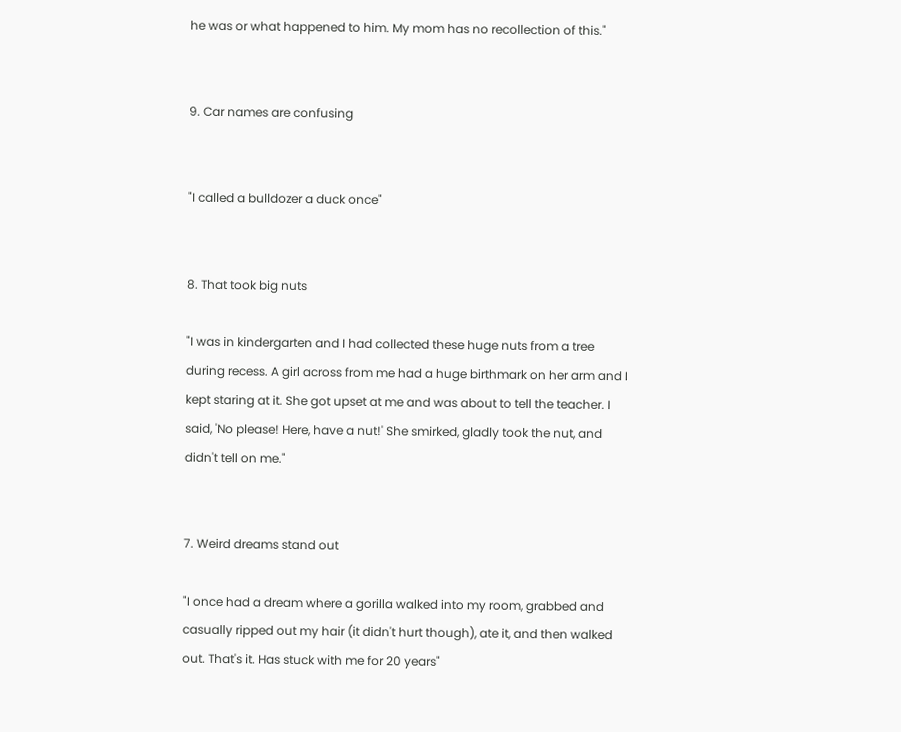he was or what happened to him. My mom has no recollection of this."


9. Car names are confusing


"I called a bulldozer a duck once"


8. That took big nuts

"I was in kindergarten and I had collected these huge nuts from a tree during recess. A girl across from me had a huge birthmark on her arm and I kept staring at it. She got upset at me and was about to tell the teacher. I said, 'No please! Here, have a nut!' She smirked, gladly took the nut, and didn't tell on me."


7. Weird dreams stand out

"I once had a dream where a gorilla walked into my room, grabbed and casually ripped out my hair (it didn't hurt though), ate it, and then walked out. That's it. Has stuck with me for 20 years"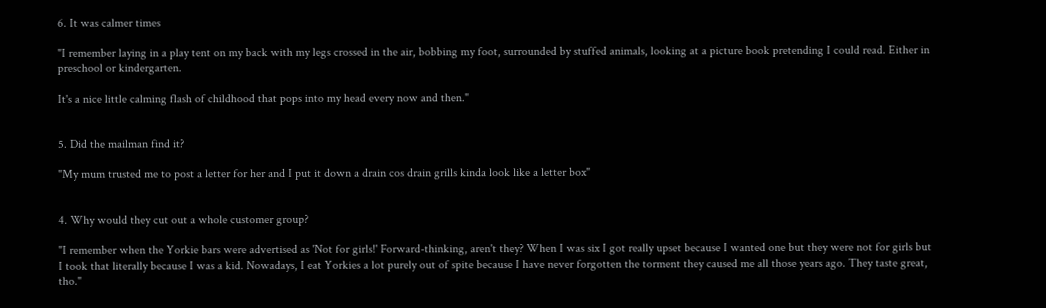6. It was calmer times

"I remember laying in a play tent on my back with my legs crossed in the air, bobbing my foot, surrounded by stuffed animals, looking at a picture book pretending I could read. Either in preschool or kindergarten.

It's a nice little calming flash of childhood that pops into my head every now and then."


5. Did the mailman find it?

"My mum trusted me to post a letter for her and I put it down a drain cos drain grills kinda look like a letter box"


4. Why would they cut out a whole customer group?

"I remember when the Yorkie bars were advertised as 'Not for girls!' Forward-thinking, aren't they? When I was six I got really upset because I wanted one but they were not for girls but I took that literally because I was a kid. Nowadays, I eat Yorkies a lot purely out of spite because I have never forgotten the torment they caused me all those years ago. They taste great, tho."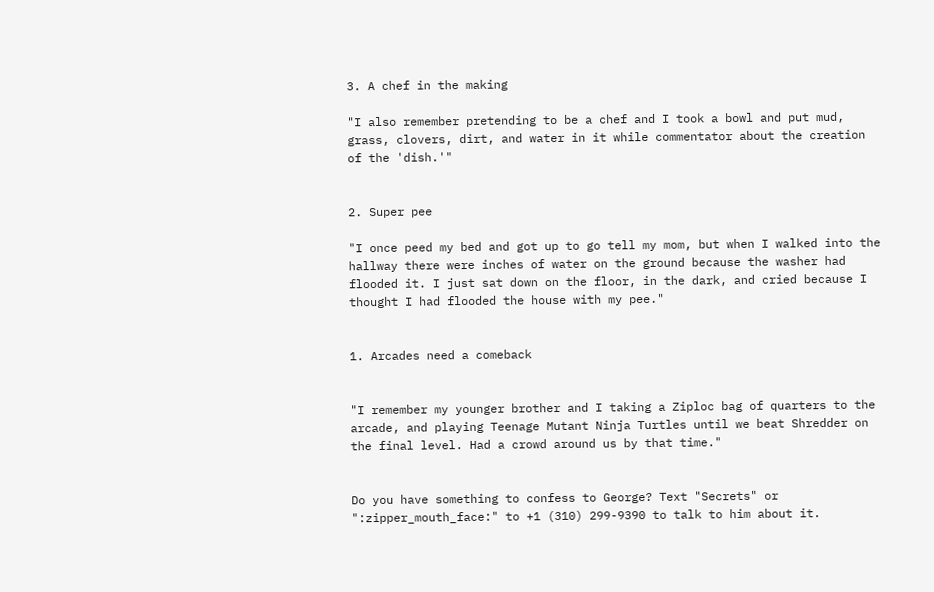3. A chef in the making

"I also remember pretending to be a chef and I took a bowl and put mud, grass, clovers, dirt, and water in it while commentator about the creation of the 'dish.'"


2. Super pee

"I once peed my bed and got up to go tell my mom, but when I walked into the hallway there were inches of water on the ground because the washer had flooded it. I just sat down on the floor, in the dark, and cried because I thought I had flooded the house with my pee."


1. Arcades need a comeback


"I remember my younger brother and I taking a Ziploc bag of quarters to the arcade, and playing Teenage Mutant Ninja Turtles until we beat Shredder on the final level. Had a crowd around us by that time."


Do you have something to confess to George? Text "Secrets" or ":zipper_mouth_face:" to +1 (310) 299-9390 to talk to him about it.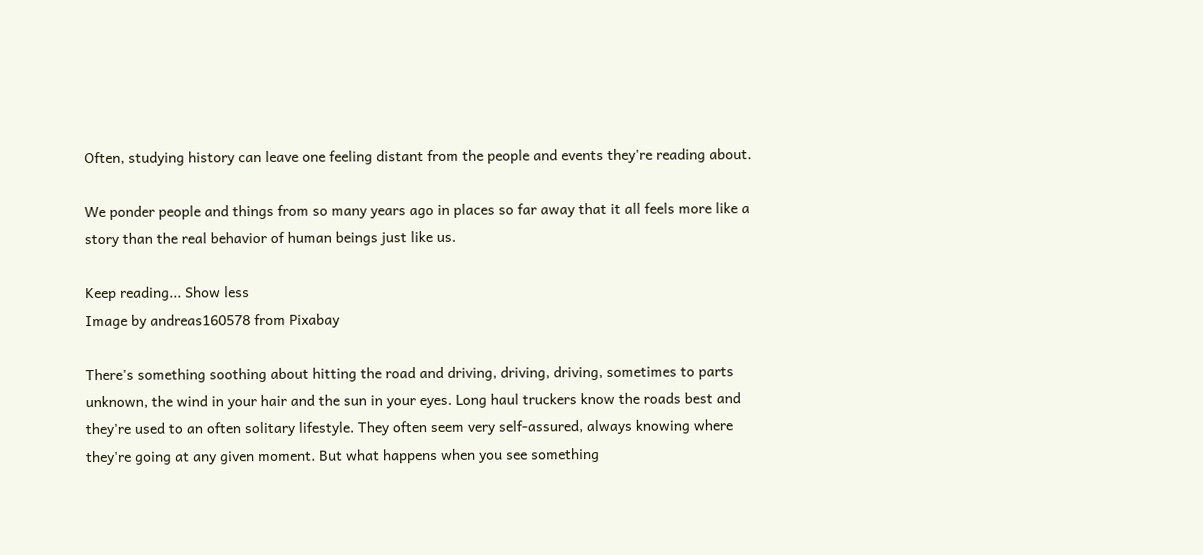Often, studying history can leave one feeling distant from the people and events they're reading about.

We ponder people and things from so many years ago in places so far away that it all feels more like a story than the real behavior of human beings just like us.

Keep reading... Show less
Image by andreas160578 from Pixabay

There's something soothing about hitting the road and driving, driving, driving, sometimes to parts unknown, the wind in your hair and the sun in your eyes. Long haul truckers know the roads best and they're used to an often solitary lifestyle. They often seem very self-assured, always knowing where they're going at any given moment. But what happens when you see something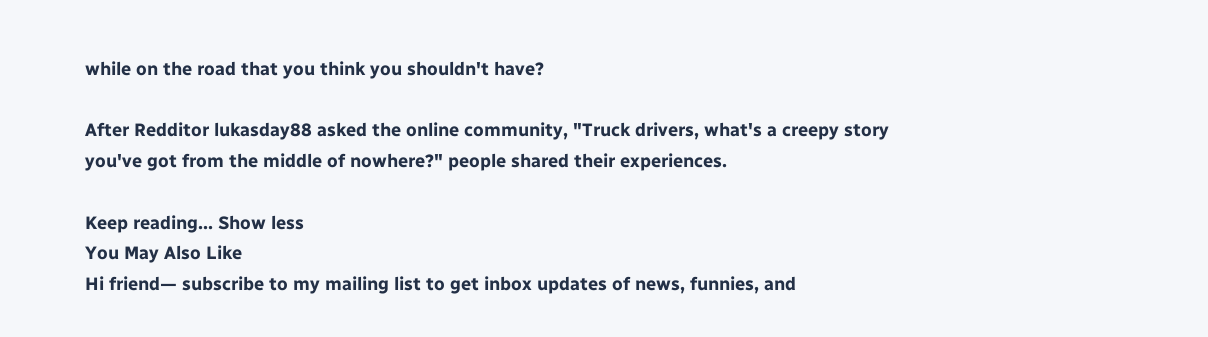while on the road that you think you shouldn't have?

After Redditor lukasday88 asked the online community, "Truck drivers, what's a creepy story you've got from the middle of nowhere?" people shared their experiences.

Keep reading... Show less
You May Also Like
Hi friend— subscribe to my mailing list to get inbox updates of news, funnies, and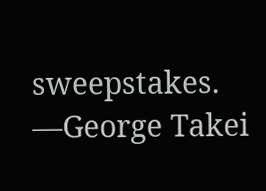sweepstakes.
—George Takei